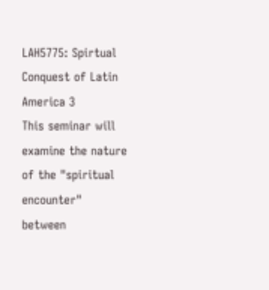LAH5775: Spirtual Conquest of Latin America 3
This seminar will examine the nature of the "spiritual encounter" between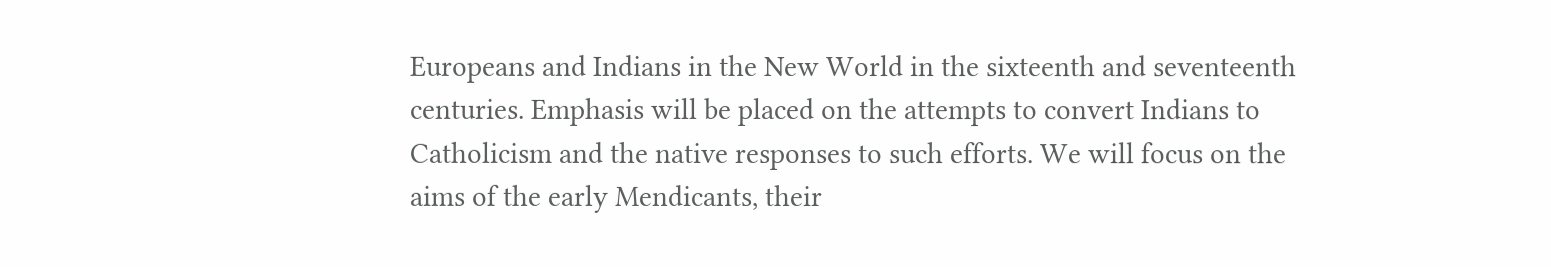Europeans and Indians in the New World in the sixteenth and seventeenth centuries. Emphasis will be placed on the attempts to convert Indians to Catholicism and the native responses to such efforts. We will focus on the aims of the early Mendicants, their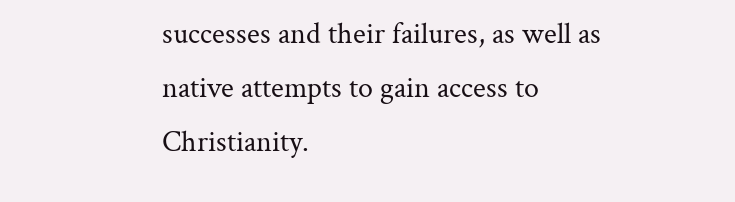successes and their failures, as well as native attempts to gain access to Christianity.